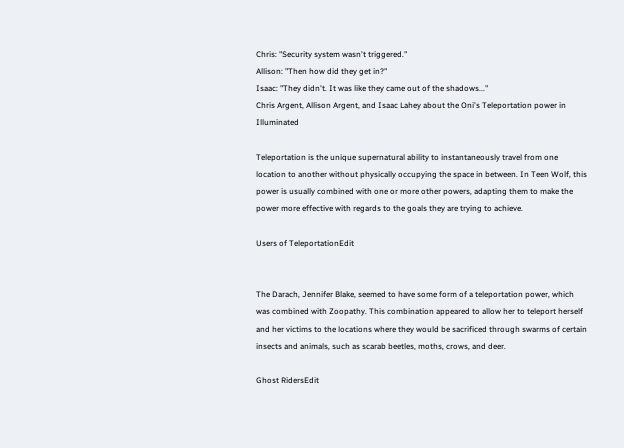Chris: "Security system wasn't triggered."
Allison: "Then how did they get in?"
Isaac: "They didn't. It was like they came out of the shadows..."
Chris Argent, Allison Argent, and Isaac Lahey about the Oni's Teleportation power in Illuminated

Teleportation is the unique supernatural ability to instantaneously travel from one location to another without physically occupying the space in between. In Teen Wolf, this power is usually combined with one or more other powers, adapting them to make the power more effective with regards to the goals they are trying to achieve.

Users of TeleportationEdit


The Darach, Jennifer Blake, seemed to have some form of a teleportation power, which was combined with Zoopathy. This combination appeared to allow her to teleport herself and her victims to the locations where they would be sacrificed through swarms of certain insects and animals, such as scarab beetles, moths, crows, and deer.

Ghost RidersEdit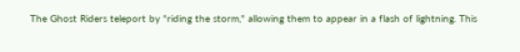The Ghost Riders teleport by "riding the storm," allowing them to appear in a flash of lightning. This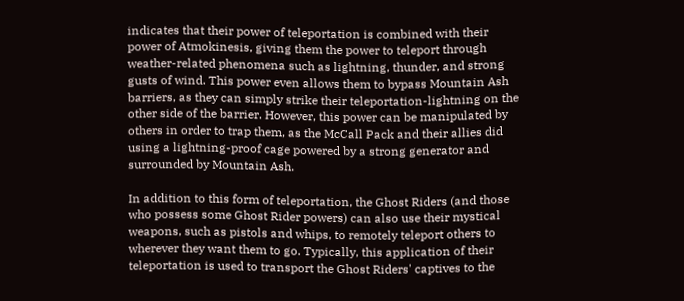indicates that their power of teleportation is combined with their power of Atmokinesis, giving them the power to teleport through weather-related phenomena such as lightning, thunder, and strong gusts of wind. This power even allows them to bypass Mountain Ash barriers, as they can simply strike their teleportation-lightning on the other side of the barrier. However, this power can be manipulated by others in order to trap them, as the McCall Pack and their allies did using a lightning-proof cage powered by a strong generator and surrounded by Mountain Ash.

In addition to this form of teleportation, the Ghost Riders (and those who possess some Ghost Rider powers) can also use their mystical weapons, such as pistols and whips, to remotely teleport others to wherever they want them to go. Typically, this application of their teleportation is used to transport the Ghost Riders' captives to the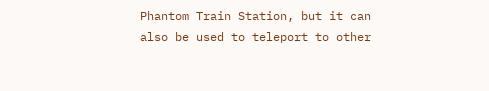Phantom Train Station, but it can also be used to teleport to other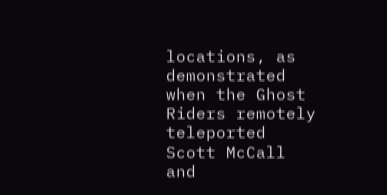locations, as demonstrated when the Ghost Riders remotely teleported Scott McCall and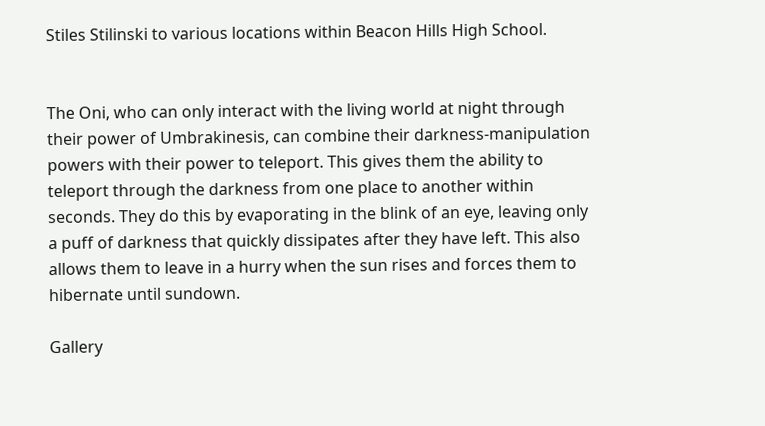Stiles Stilinski to various locations within Beacon Hills High School.


The Oni, who can only interact with the living world at night through their power of Umbrakinesis, can combine their darkness-manipulation powers with their power to teleport. This gives them the ability to teleport through the darkness from one place to another within seconds. They do this by evaporating in the blink of an eye, leaving only a puff of darkness that quickly dissipates after they have left. This also allows them to leave in a hurry when the sun rises and forces them to hibernate until sundown.

Gallery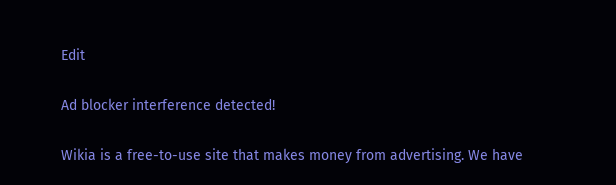Edit

Ad blocker interference detected!

Wikia is a free-to-use site that makes money from advertising. We have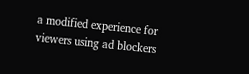a modified experience for viewers using ad blockers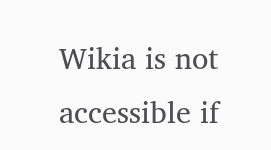Wikia is not accessible if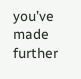you’ve made further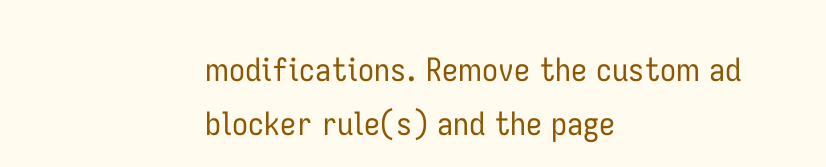modifications. Remove the custom ad blocker rule(s) and the page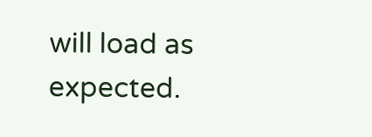will load as expected.